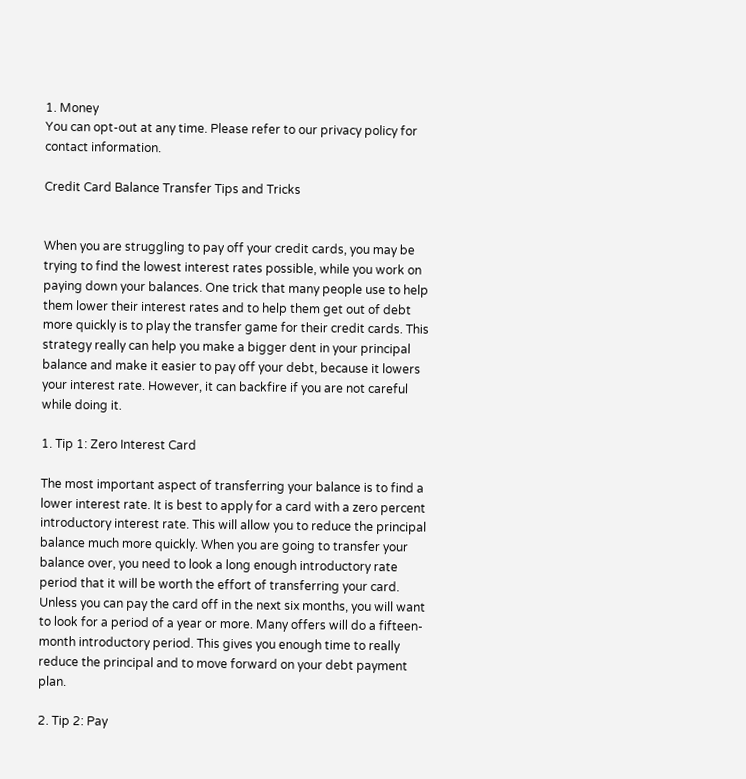1. Money
You can opt-out at any time. Please refer to our privacy policy for contact information.

Credit Card Balance Transfer Tips and Tricks


When you are struggling to pay off your credit cards, you may be trying to find the lowest interest rates possible, while you work on paying down your balances. One trick that many people use to help them lower their interest rates and to help them get out of debt more quickly is to play the transfer game for their credit cards. This strategy really can help you make a bigger dent in your principal balance and make it easier to pay off your debt, because it lowers your interest rate. However, it can backfire if you are not careful while doing it.

1. Tip 1: Zero Interest Card

The most important aspect of transferring your balance is to find a lower interest rate. It is best to apply for a card with a zero percent introductory interest rate. This will allow you to reduce the principal balance much more quickly. When you are going to transfer your balance over, you need to look a long enough introductory rate period that it will be worth the effort of transferring your card. Unless you can pay the card off in the next six months, you will want to look for a period of a year or more. Many offers will do a fifteen-month introductory period. This gives you enough time to really reduce the principal and to move forward on your debt payment plan.

2. Tip 2: Pay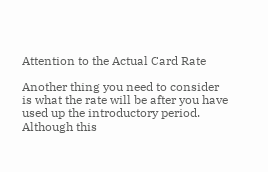Attention to the Actual Card Rate

Another thing you need to consider is what the rate will be after you have used up the introductory period. Although this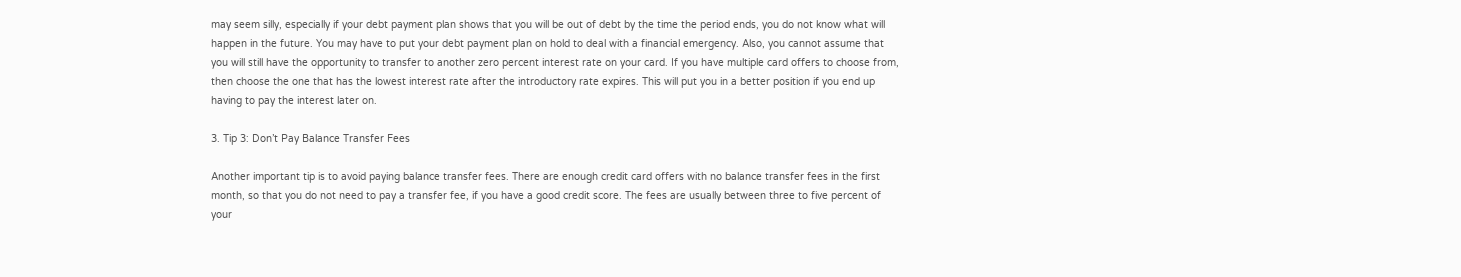may seem silly, especially if your debt payment plan shows that you will be out of debt by the time the period ends, you do not know what will happen in the future. You may have to put your debt payment plan on hold to deal with a financial emergency. Also, you cannot assume that you will still have the opportunity to transfer to another zero percent interest rate on your card. If you have multiple card offers to choose from, then choose the one that has the lowest interest rate after the introductory rate expires. This will put you in a better position if you end up having to pay the interest later on.

3. Tip 3: Don’t Pay Balance Transfer Fees

Another important tip is to avoid paying balance transfer fees. There are enough credit card offers with no balance transfer fees in the first month, so that you do not need to pay a transfer fee, if you have a good credit score. The fees are usually between three to five percent of your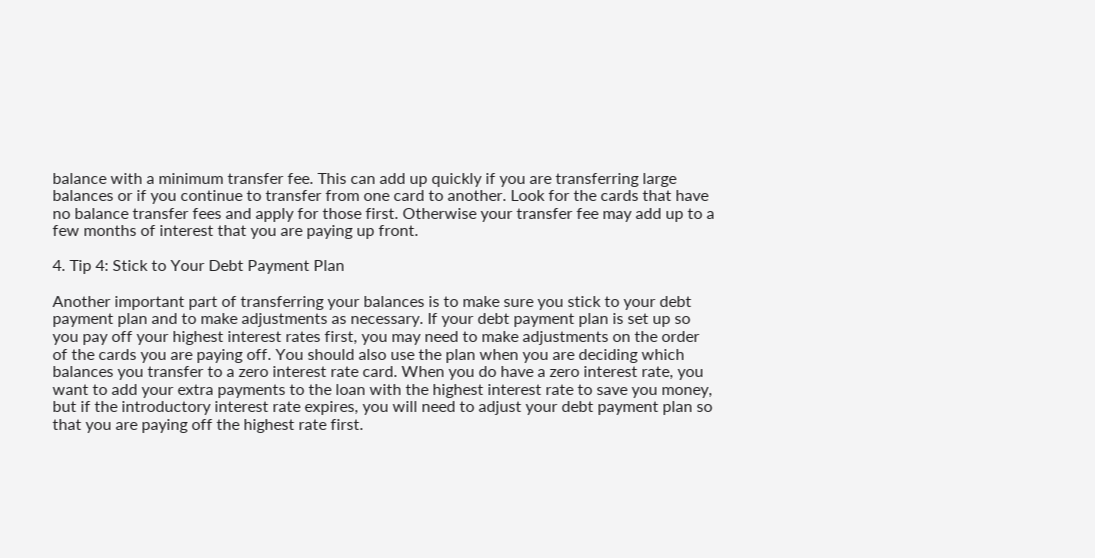balance with a minimum transfer fee. This can add up quickly if you are transferring large balances or if you continue to transfer from one card to another. Look for the cards that have no balance transfer fees and apply for those first. Otherwise your transfer fee may add up to a few months of interest that you are paying up front.

4. Tip 4: Stick to Your Debt Payment Plan

Another important part of transferring your balances is to make sure you stick to your debt payment plan and to make adjustments as necessary. If your debt payment plan is set up so you pay off your highest interest rates first, you may need to make adjustments on the order of the cards you are paying off. You should also use the plan when you are deciding which balances you transfer to a zero interest rate card. When you do have a zero interest rate, you want to add your extra payments to the loan with the highest interest rate to save you money, but if the introductory interest rate expires, you will need to adjust your debt payment plan so that you are paying off the highest rate first.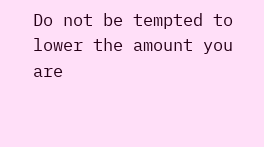Do not be tempted to lower the amount you are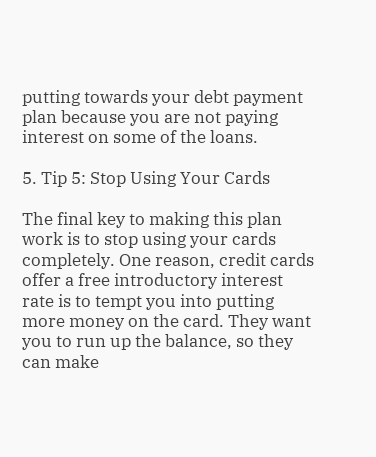putting towards your debt payment plan because you are not paying interest on some of the loans.

5. Tip 5: Stop Using Your Cards

The final key to making this plan work is to stop using your cards completely. One reason, credit cards offer a free introductory interest rate is to tempt you into putting more money on the card. They want you to run up the balance, so they can make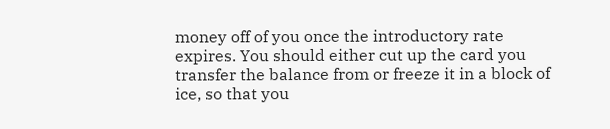money off of you once the introductory rate expires. You should either cut up the card you transfer the balance from or freeze it in a block of ice, so that you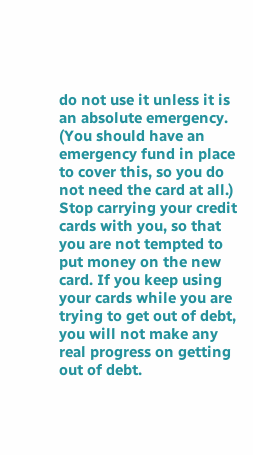do not use it unless it is an absolute emergency. (You should have an emergency fund in place to cover this, so you do not need the card at all.) Stop carrying your credit cards with you, so that you are not tempted to put money on the new card. If you keep using your cards while you are trying to get out of debt, you will not make any real progress on getting out of debt.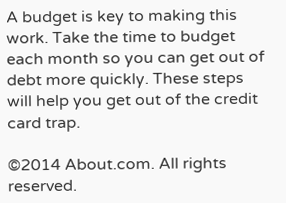A budget is key to making this work. Take the time to budget each month so you can get out of debt more quickly. These steps will help you get out of the credit card trap.

©2014 About.com. All rights reserved.